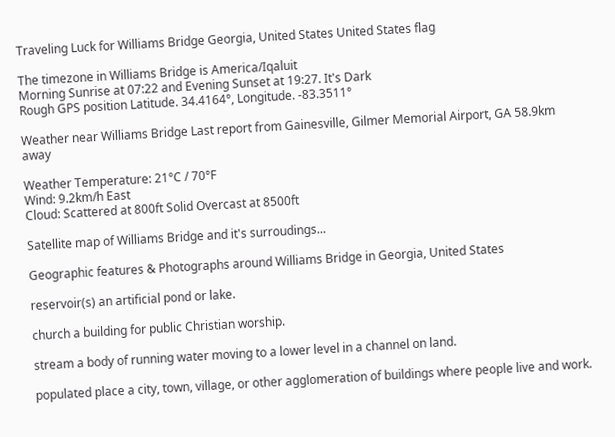Traveling Luck for Williams Bridge Georgia, United States United States flag

The timezone in Williams Bridge is America/Iqaluit
Morning Sunrise at 07:22 and Evening Sunset at 19:27. It's Dark
Rough GPS position Latitude. 34.4164°, Longitude. -83.3511°

Weather near Williams Bridge Last report from Gainesville, Gilmer Memorial Airport, GA 58.9km away

Weather Temperature: 21°C / 70°F
Wind: 9.2km/h East
Cloud: Scattered at 800ft Solid Overcast at 8500ft

Satellite map of Williams Bridge and it's surroudings...

Geographic features & Photographs around Williams Bridge in Georgia, United States

reservoir(s) an artificial pond or lake.

church a building for public Christian worship.

stream a body of running water moving to a lower level in a channel on land.

populated place a city, town, village, or other agglomeration of buildings where people live and work.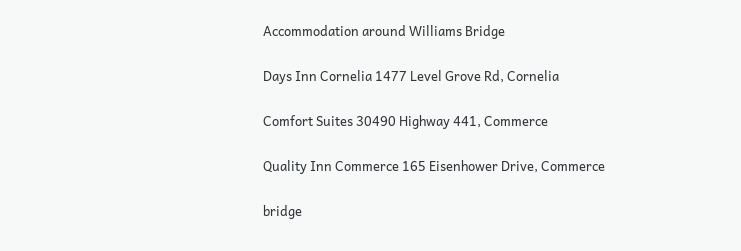Accommodation around Williams Bridge

Days Inn Cornelia 1477 Level Grove Rd, Cornelia

Comfort Suites 30490 Highway 441, Commerce

Quality Inn Commerce 165 Eisenhower Drive, Commerce

bridge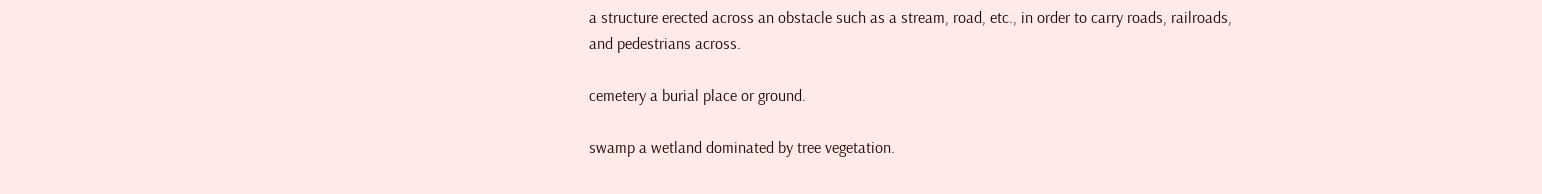a structure erected across an obstacle such as a stream, road, etc., in order to carry roads, railroads, and pedestrians across.

cemetery a burial place or ground.

swamp a wetland dominated by tree vegetation.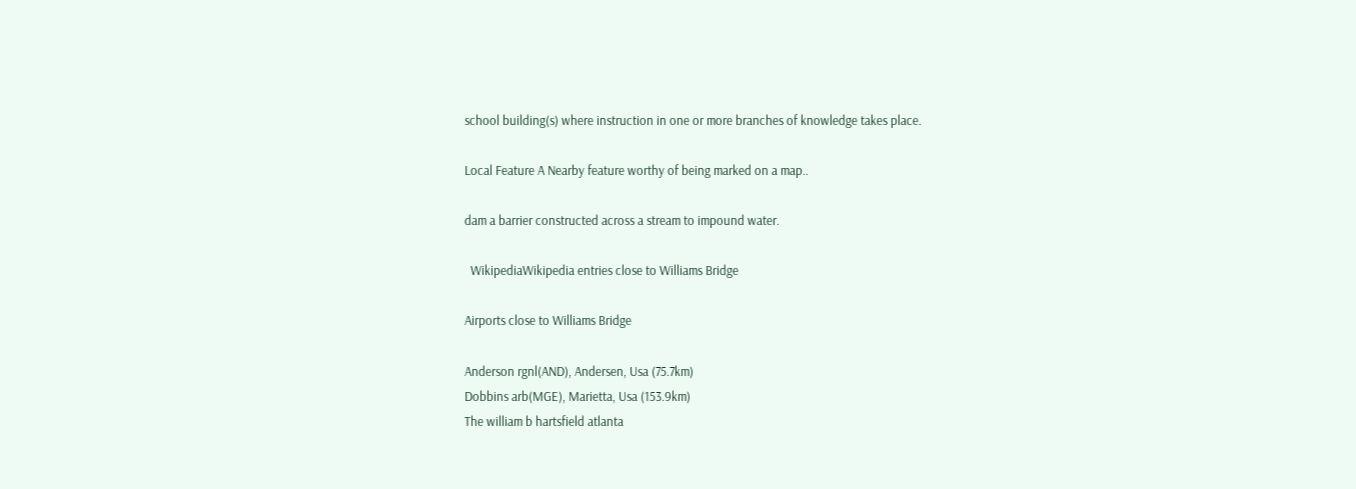school building(s) where instruction in one or more branches of knowledge takes place.

Local Feature A Nearby feature worthy of being marked on a map..

dam a barrier constructed across a stream to impound water.

  WikipediaWikipedia entries close to Williams Bridge

Airports close to Williams Bridge

Anderson rgnl(AND), Andersen, Usa (75.7km)
Dobbins arb(MGE), Marietta, Usa (153.9km)
The william b hartsfield atlanta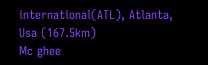international(ATL), Atlanta, Usa (167.5km)
Mc ghee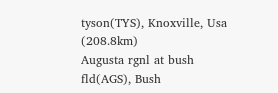tyson(TYS), Knoxville, Usa (208.8km)
Augusta rgnl at bush fld(AGS), Bush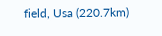field, Usa (220.7km)